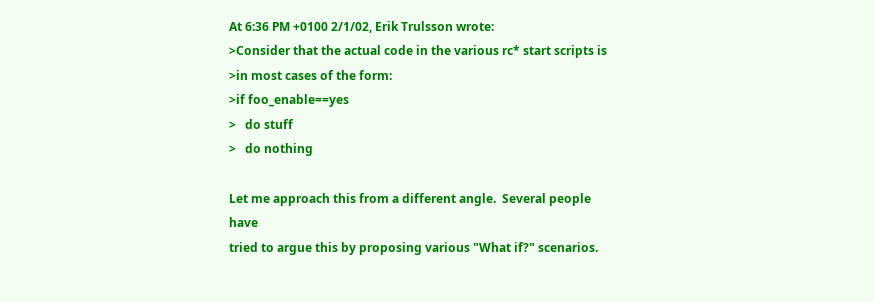At 6:36 PM +0100 2/1/02, Erik Trulsson wrote:
>Consider that the actual code in the various rc* start scripts is
>in most cases of the form:
>if foo_enable==yes
>   do stuff
>   do nothing

Let me approach this from a different angle.  Several people have
tried to argue this by proposing various "What if?" scenarios.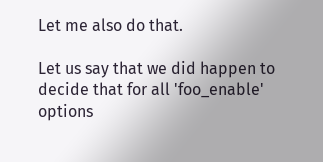Let me also do that.

Let us say that we did happen to decide that for all 'foo_enable'
options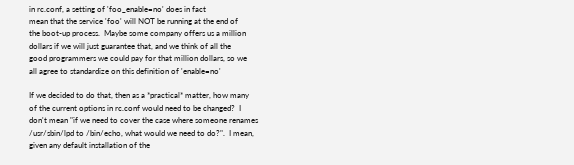in rc.conf, a setting of 'foo_enable=no' does in fact
mean that the service 'foo' will NOT be running at the end of
the boot-up process.  Maybe some company offers us a million
dollars if we will just guarantee that, and we think of all the
good programmers we could pay for that million dollars, so we
all agree to standardize on this definition of 'enable=no'

If we decided to do that, then as a *practical* matter, how many
of the current options in rc.conf would need to be changed?  I
don't mean "if we need to cover the case where someone renames
/usr/sbin/lpd to /bin/echo, what would we need to do?".  I mean,
given any default installation of the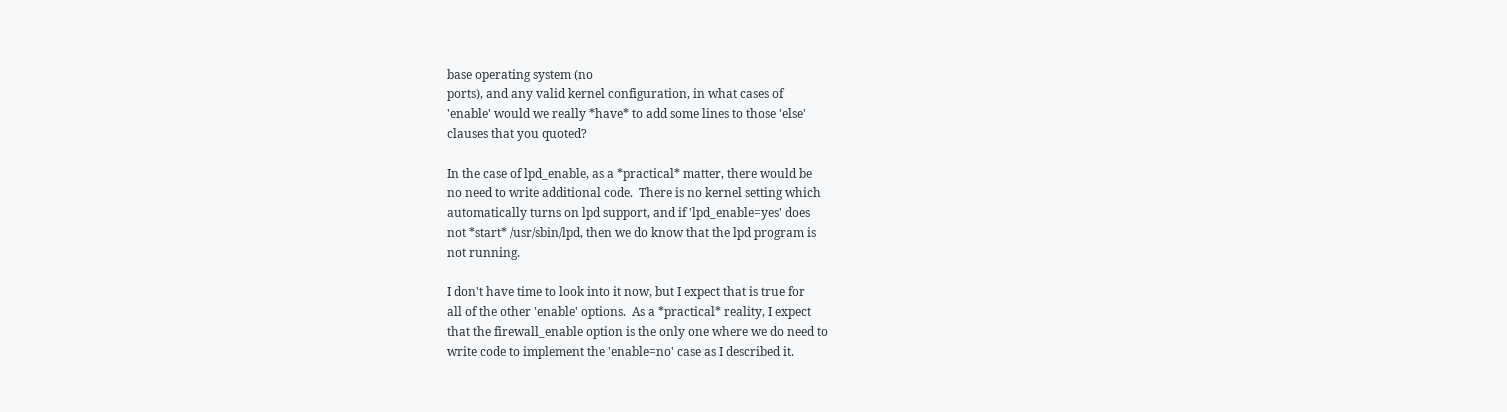base operating system (no
ports), and any valid kernel configuration, in what cases of
'enable' would we really *have* to add some lines to those 'else'
clauses that you quoted?

In the case of lpd_enable, as a *practical* matter, there would be
no need to write additional code.  There is no kernel setting which
automatically turns on lpd support, and if 'lpd_enable=yes' does
not *start* /usr/sbin/lpd, then we do know that the lpd program is
not running.

I don't have time to look into it now, but I expect that is true for
all of the other 'enable' options.  As a *practical* reality, I expect
that the firewall_enable option is the only one where we do need to
write code to implement the 'enable=no' case as I described it.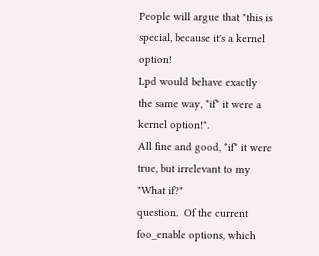People will argue that "this is special, because it's a kernel option!
Lpd would behave exactly the same way, *if* it were a kernel option!".
All fine and good, *if* it were true, but irrelevant to my "What if?"
question.  Of the current foo_enable options, which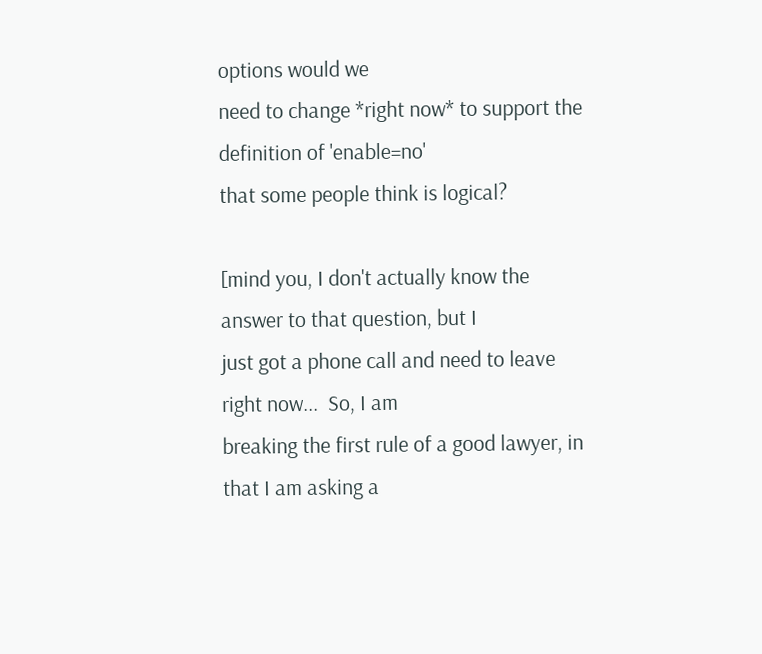options would we
need to change *right now* to support the definition of 'enable=no'
that some people think is logical?

[mind you, I don't actually know the answer to that question, but I
just got a phone call and need to leave right now...  So, I am
breaking the first rule of a good lawyer, in that I am asking a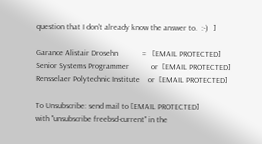question that I don't already know the answer to.  :-)   ]

Garance Alistair Drosehn            =   [EMAIL PROTECTED]
Senior Systems Programmer           or  [EMAIL PROTECTED]
Rensselaer Polytechnic Institute    or  [EMAIL PROTECTED]

To Unsubscribe: send mail to [EMAIL PROTECTED]
with "unsubscribe freebsd-current" in the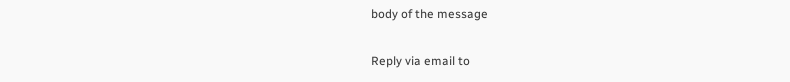body of the message

Reply via email to